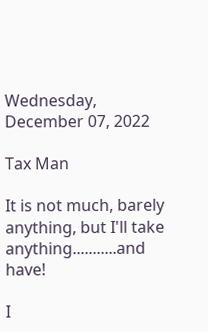Wednesday, December 07, 2022

Tax Man

It is not much, barely anything, but I'll take anything...........and have!

I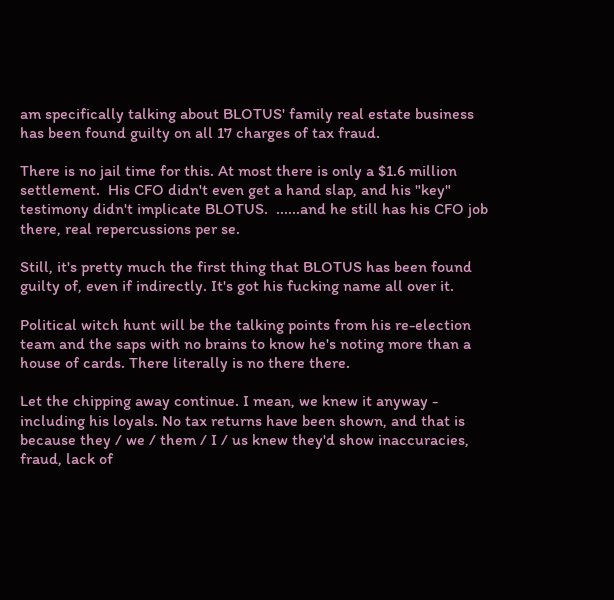am specifically talking about BLOTUS' family real estate business has been found guilty on all 17 charges of tax fraud.

There is no jail time for this. At most there is only a $1.6 million settlement.  His CFO didn't even get a hand slap, and his "key" testimony didn't implicate BLOTUS.  ......and he still has his CFO job there, real repercussions per se.

Still, it's pretty much the first thing that BLOTUS has been found guilty of, even if indirectly. It's got his fucking name all over it.

Political witch hunt will be the talking points from his re-election team and the saps with no brains to know he's noting more than a house of cards. There literally is no there there.

Let the chipping away continue. I mean, we knew it anyway - including his loyals. No tax returns have been shown, and that is because they / we / them / I / us knew they'd show inaccuracies, fraud, lack of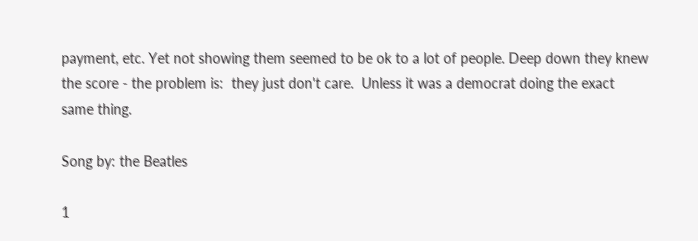payment, etc. Yet not showing them seemed to be ok to a lot of people. Deep down they knew the score - the problem is:  they just don't care.  Unless it was a democrat doing the exact same thing.

Song by: the Beatles

1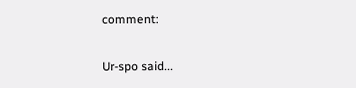comment:

Ur-spo said...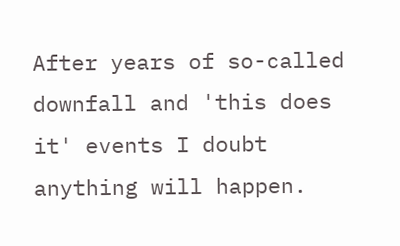After years of so-called downfall and 'this does it' events I doubt anything will happen.